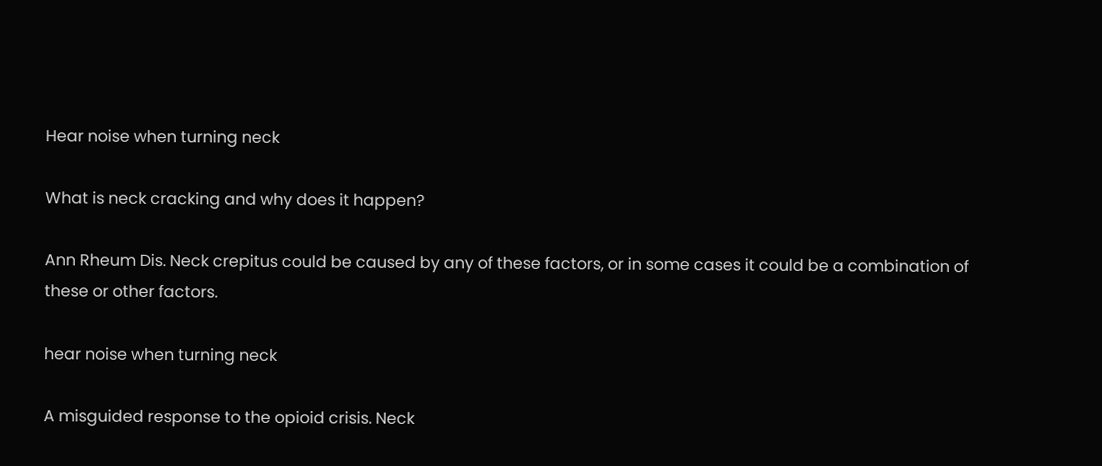Hear noise when turning neck

What is neck cracking and why does it happen?

Ann Rheum Dis. Neck crepitus could be caused by any of these factors, or in some cases it could be a combination of these or other factors.

hear noise when turning neck

A misguided response to the opioid crisis. Neck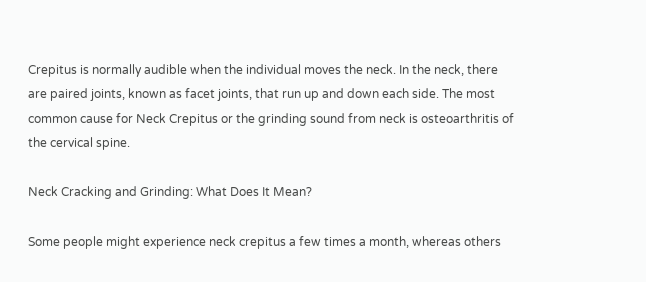Crepitus is normally audible when the individual moves the neck. In the neck, there are paired joints, known as facet joints, that run up and down each side. The most common cause for Neck Crepitus or the grinding sound from neck is osteoarthritis of the cervical spine.

Neck Cracking and Grinding: What Does It Mean?

Some people might experience neck crepitus a few times a month, whereas others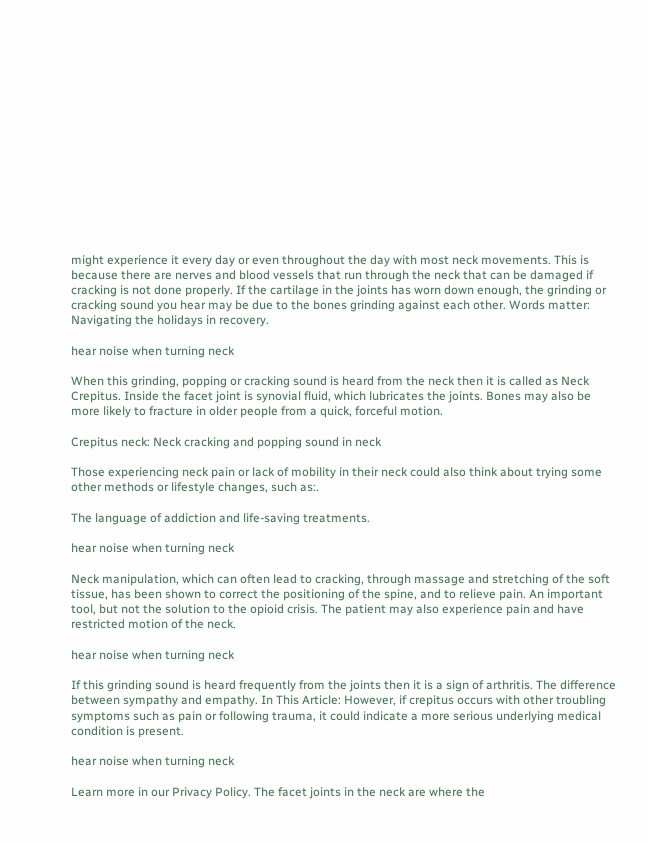might experience it every day or even throughout the day with most neck movements. This is because there are nerves and blood vessels that run through the neck that can be damaged if cracking is not done properly. If the cartilage in the joints has worn down enough, the grinding or cracking sound you hear may be due to the bones grinding against each other. Words matter: Navigating the holidays in recovery.

hear noise when turning neck

When this grinding, popping or cracking sound is heard from the neck then it is called as Neck Crepitus. Inside the facet joint is synovial fluid, which lubricates the joints. Bones may also be more likely to fracture in older people from a quick, forceful motion.

Crepitus neck: Neck cracking and popping sound in neck

Those experiencing neck pain or lack of mobility in their neck could also think about trying some other methods or lifestyle changes, such as:.

The language of addiction and life-saving treatments.

hear noise when turning neck

Neck manipulation, which can often lead to cracking, through massage and stretching of the soft tissue, has been shown to correct the positioning of the spine, and to relieve pain. An important tool, but not the solution to the opioid crisis. The patient may also experience pain and have restricted motion of the neck.

hear noise when turning neck

If this grinding sound is heard frequently from the joints then it is a sign of arthritis. The difference between sympathy and empathy. In This Article: However, if crepitus occurs with other troubling symptoms such as pain or following trauma, it could indicate a more serious underlying medical condition is present.

hear noise when turning neck

Learn more in our Privacy Policy. The facet joints in the neck are where the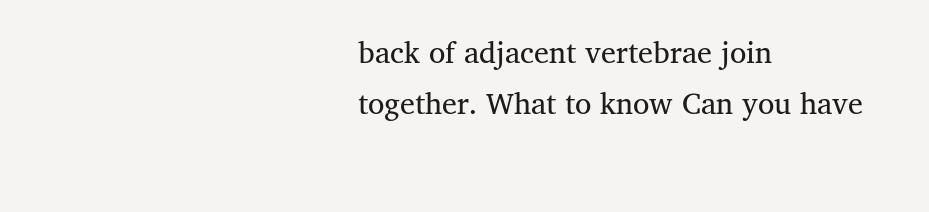back of adjacent vertebrae join together. What to know Can you have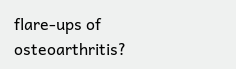flare-ups of osteoarthritis?